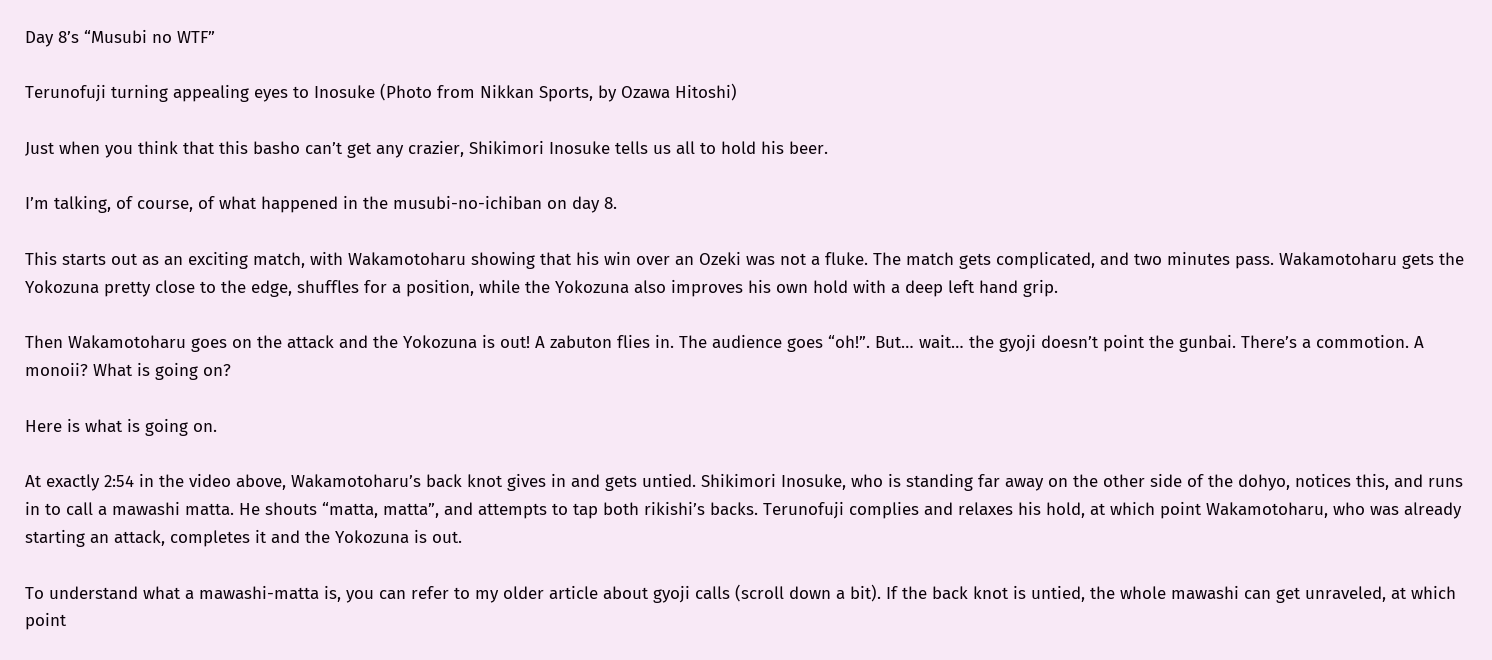Day 8’s “Musubi no WTF”

Terunofuji turning appealing eyes to Inosuke (Photo from Nikkan Sports, by Ozawa Hitoshi)

Just when you think that this basho can’t get any crazier, Shikimori Inosuke tells us all to hold his beer.

I’m talking, of course, of what happened in the musubi-no-ichiban on day 8.

This starts out as an exciting match, with Wakamotoharu showing that his win over an Ozeki was not a fluke. The match gets complicated, and two minutes pass. Wakamotoharu gets the Yokozuna pretty close to the edge, shuffles for a position, while the Yokozuna also improves his own hold with a deep left hand grip.

Then Wakamotoharu goes on the attack and the Yokozuna is out! A zabuton flies in. The audience goes “oh!”. But… wait… the gyoji doesn’t point the gunbai. There’s a commotion. A monoii? What is going on?

Here is what is going on.

At exactly 2:54 in the video above, Wakamotoharu’s back knot gives in and gets untied. Shikimori Inosuke, who is standing far away on the other side of the dohyo, notices this, and runs in to call a mawashi matta. He shouts “matta, matta”, and attempts to tap both rikishi’s backs. Terunofuji complies and relaxes his hold, at which point Wakamotoharu, who was already starting an attack, completes it and the Yokozuna is out.

To understand what a mawashi-matta is, you can refer to my older article about gyoji calls (scroll down a bit). If the back knot is untied, the whole mawashi can get unraveled, at which point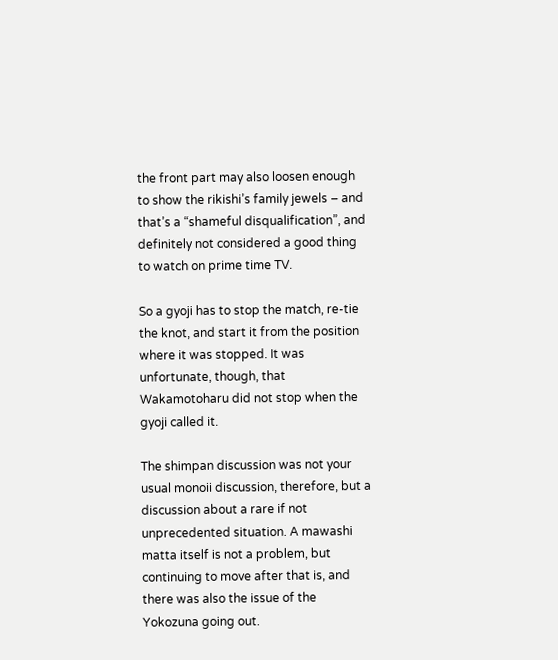the front part may also loosen enough to show the rikishi’s family jewels – and that’s a “shameful disqualification”, and definitely not considered a good thing to watch on prime time TV.

So a gyoji has to stop the match, re-tie the knot, and start it from the position where it was stopped. It was unfortunate, though, that Wakamotoharu did not stop when the gyoji called it.

The shimpan discussion was not your usual monoii discussion, therefore, but a discussion about a rare if not unprecedented situation. A mawashi matta itself is not a problem, but continuing to move after that is, and there was also the issue of the Yokozuna going out.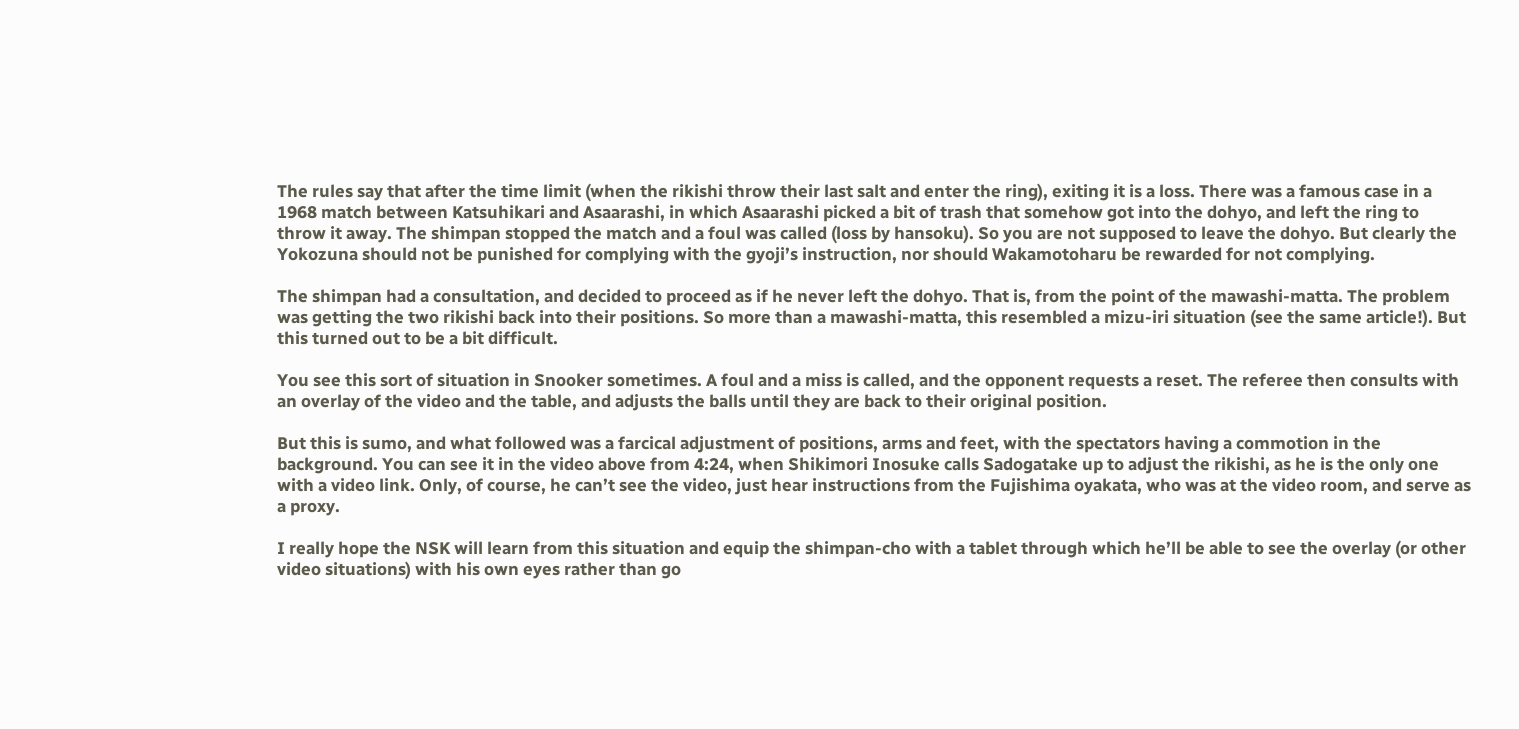The rules say that after the time limit (when the rikishi throw their last salt and enter the ring), exiting it is a loss. There was a famous case in a 1968 match between Katsuhikari and Asaarashi, in which Asaarashi picked a bit of trash that somehow got into the dohyo, and left the ring to throw it away. The shimpan stopped the match and a foul was called (loss by hansoku). So you are not supposed to leave the dohyo. But clearly the Yokozuna should not be punished for complying with the gyoji’s instruction, nor should Wakamotoharu be rewarded for not complying.

The shimpan had a consultation, and decided to proceed as if he never left the dohyo. That is, from the point of the mawashi-matta. The problem was getting the two rikishi back into their positions. So more than a mawashi-matta, this resembled a mizu-iri situation (see the same article!). But this turned out to be a bit difficult.

You see this sort of situation in Snooker sometimes. A foul and a miss is called, and the opponent requests a reset. The referee then consults with an overlay of the video and the table, and adjusts the balls until they are back to their original position.

But this is sumo, and what followed was a farcical adjustment of positions, arms and feet, with the spectators having a commotion in the background. You can see it in the video above from 4:24, when Shikimori Inosuke calls Sadogatake up to adjust the rikishi, as he is the only one with a video link. Only, of course, he can’t see the video, just hear instructions from the Fujishima oyakata, who was at the video room, and serve as a proxy.

I really hope the NSK will learn from this situation and equip the shimpan-cho with a tablet through which he’ll be able to see the overlay (or other video situations) with his own eyes rather than go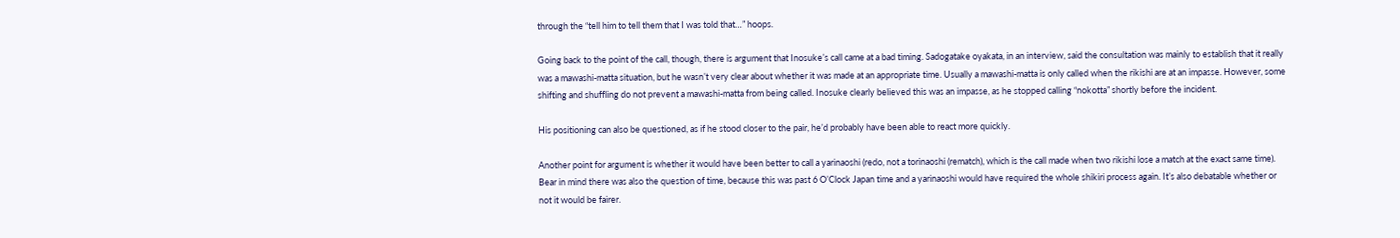through the “tell him to tell them that I was told that…” hoops.

Going back to the point of the call, though, there is argument that Inosuke’s call came at a bad timing. Sadogatake oyakata, in an interview, said the consultation was mainly to establish that it really was a mawashi-matta situation, but he wasn’t very clear about whether it was made at an appropriate time. Usually a mawashi-matta is only called when the rikishi are at an impasse. However, some shifting and shuffling do not prevent a mawashi-matta from being called. Inosuke clearly believed this was an impasse, as he stopped calling “nokotta” shortly before the incident.

His positioning can also be questioned, as if he stood closer to the pair, he’d probably have been able to react more quickly.

Another point for argument is whether it would have been better to call a yarinaoshi (redo, not a torinaoshi (rematch), which is the call made when two rikishi lose a match at the exact same time). Bear in mind there was also the question of time, because this was past 6 O’Clock Japan time and a yarinaoshi would have required the whole shikiri process again. It’s also debatable whether or not it would be fairer.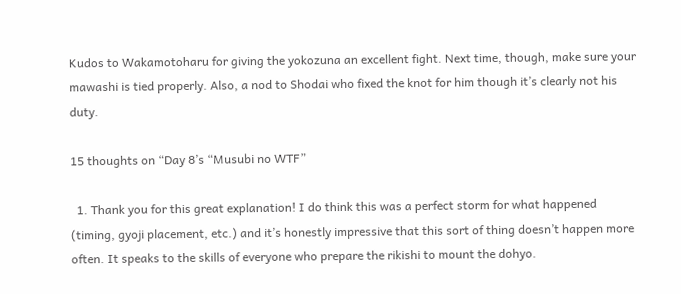Kudos to Wakamotoharu for giving the yokozuna an excellent fight. Next time, though, make sure your mawashi is tied properly. Also, a nod to Shodai who fixed the knot for him though it’s clearly not his duty.

15 thoughts on “Day 8’s “Musubi no WTF”

  1. Thank you for this great explanation! I do think this was a perfect storm for what happened (timing, gyoji placement, etc.) and it’s honestly impressive that this sort of thing doesn’t happen more often. It speaks to the skills of everyone who prepare the rikishi to mount the dohyo.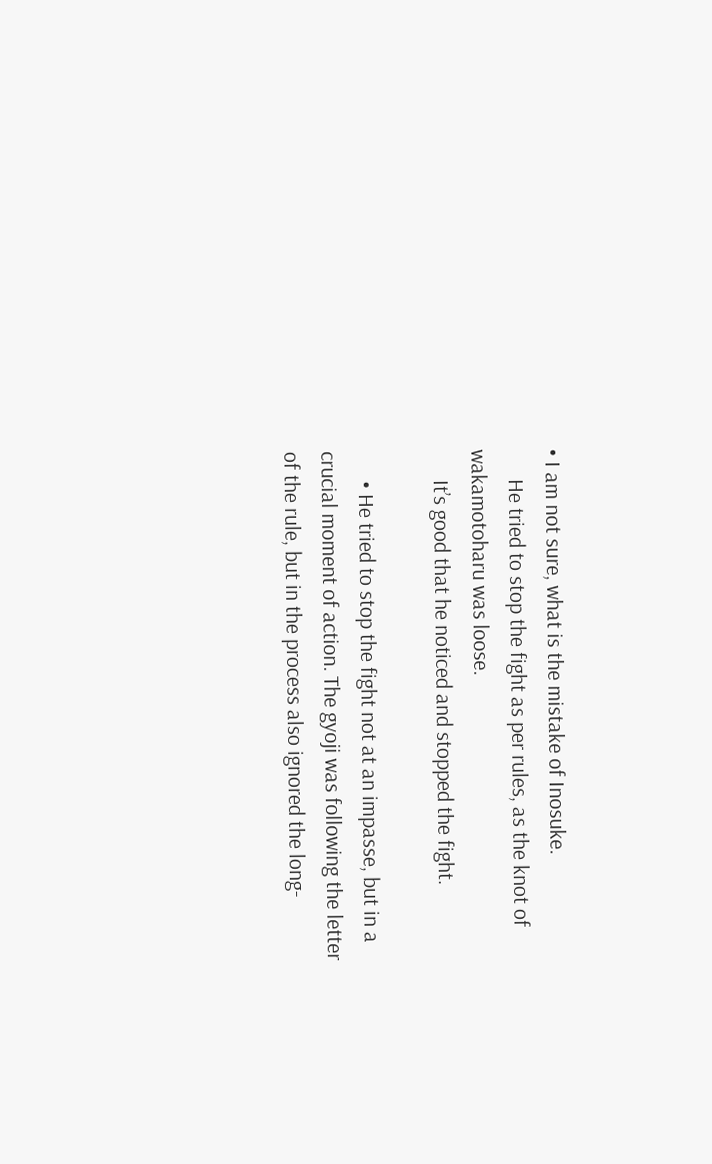• I am not sure, what is the mistake of Inosuke.
      He tried to stop the fight as per rules, as the knot of wakamotoharu was loose.
      It’s good that he noticed and stopped the fight.

      • He tried to stop the fight not at an impasse, but in a crucial moment of action. The gyoji was following the letter of the rule, but in the process also ignored the long-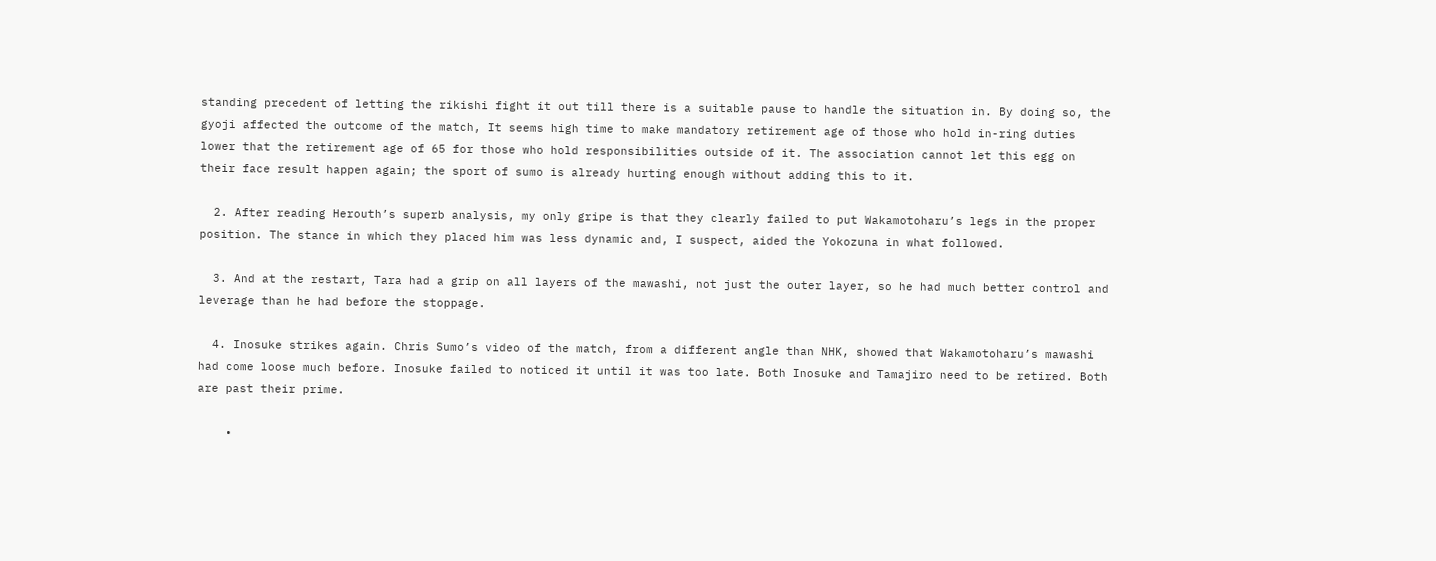standing precedent of letting the rikishi fight it out till there is a suitable pause to handle the situation in. By doing so, the gyoji affected the outcome of the match, It seems high time to make mandatory retirement age of those who hold in-ring duties lower that the retirement age of 65 for those who hold responsibilities outside of it. The association cannot let this egg on their face result happen again; the sport of sumo is already hurting enough without adding this to it.

  2. After reading Herouth’s superb analysis, my only gripe is that they clearly failed to put Wakamotoharu’s legs in the proper position. The stance in which they placed him was less dynamic and, I suspect, aided the Yokozuna in what followed.

  3. And at the restart, Tara had a grip on all layers of the mawashi, not just the outer layer, so he had much better control and leverage than he had before the stoppage.

  4. Inosuke strikes again. Chris Sumo’s video of the match, from a different angle than NHK, showed that Wakamotoharu’s mawashi had come loose much before. Inosuke failed to noticed it until it was too late. Both Inosuke and Tamajiro need to be retired. Both are past their prime.

    •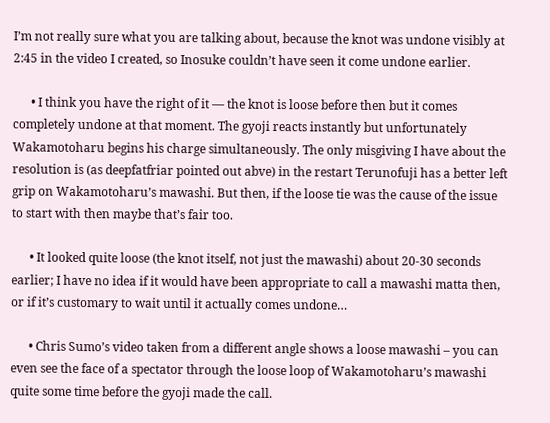I’m not really sure what you are talking about, because the knot was undone visibly at 2:45 in the video I created, so Inosuke couldn’t have seen it come undone earlier.

      • I think you have the right of it — the knot is loose before then but it comes completely undone at that moment. The gyoji reacts instantly but unfortunately Wakamotoharu begins his charge simultaneously. The only misgiving I have about the resolution is (as deepfatfriar pointed out abve) in the restart Terunofuji has a better left grip on Wakamotoharu’s mawashi. But then, if the loose tie was the cause of the issue to start with then maybe that’s fair too.

      • It looked quite loose (the knot itself, not just the mawashi) about 20-30 seconds earlier; I have no idea if it would have been appropriate to call a mawashi matta then, or if it’s customary to wait until it actually comes undone…

      • Chris Sumo’s video taken from a different angle shows a loose mawashi – you can even see the face of a spectator through the loose loop of Wakamotoharu’s mawashi quite some time before the gyoji made the call.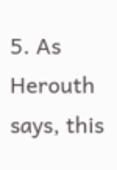5. As Herouth says, this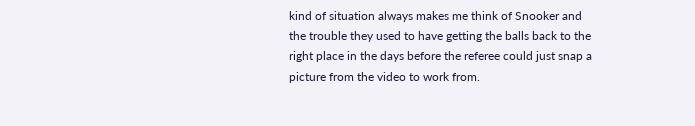kind of situation always makes me think of Snooker and the trouble they used to have getting the balls back to the right place in the days before the referee could just snap a picture from the video to work from.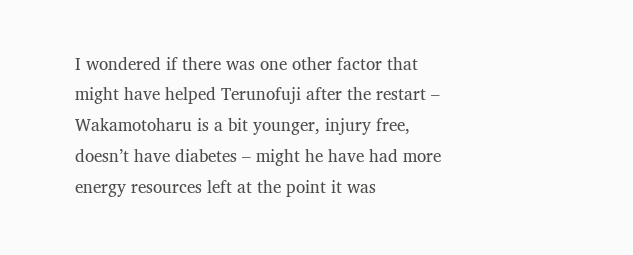I wondered if there was one other factor that might have helped Terunofuji after the restart – Wakamotoharu is a bit younger, injury free, doesn’t have diabetes – might he have had more energy resources left at the point it was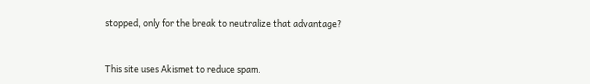stopped, only for the break to neutralize that advantage?


This site uses Akismet to reduce spam.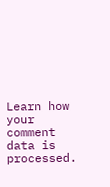Learn how your comment data is processed.